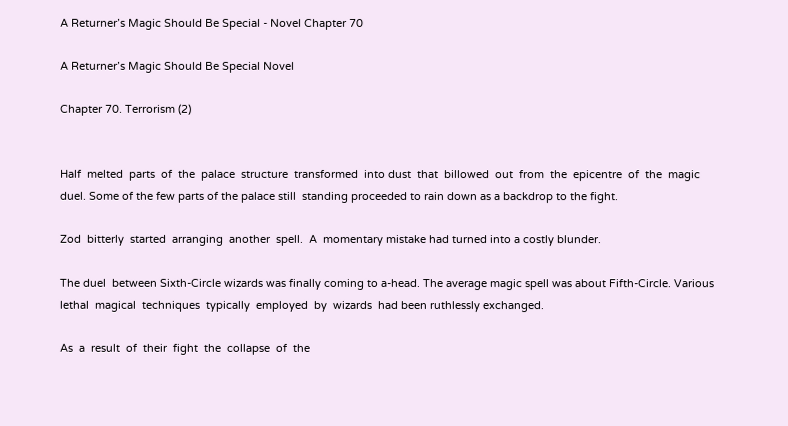A Returner’s Magic Should Be Special - Novel Chapter 70

A Returner’s Magic Should Be Special Novel

Chapter 70. Terrorism (2)


Half  melted  parts  of  the  palace  structure  transformed  into dust  that  billowed  out  from  the  epicentre  of  the  magic  duel. Some of the few parts of the palace still  standing proceeded to rain down as a backdrop to the fight.

Zod  bitterly  started  arranging  another  spell.  A  momentary mistake had turned into a costly blunder.

The duel  between Sixth-Circle wizards was finally coming to a-head. The average magic spell was about Fifth-Circle. Various lethal  magical  techniques  typically  employed  by  wizards  had been ruthlessly exchanged.

As  a  result  of  their  fight  the  collapse  of  the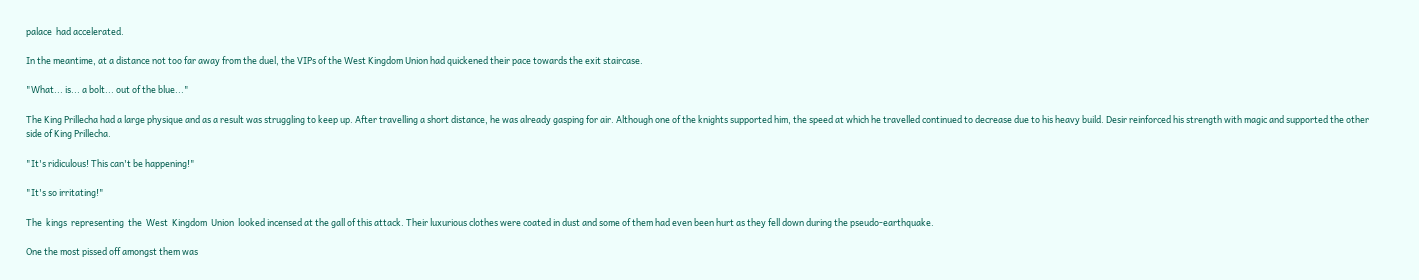palace  had accelerated.

In the meantime, at a distance not too far away from the duel, the VIPs of the West Kingdom Union had quickened their pace towards the exit staircase.

"What... is... a bolt... out of the blue..."

The King Prillecha had a large physique and as a result was struggling to keep up. After travelling a short distance, he was already gasping for air. Although one of the knights supported him, the speed at which he travelled continued to decrease due to his heavy build. Desir reinforced his strength with magic and supported the other side of King Prillecha.

"It's ridiculous! This can't be happening!"

"It's so irritating!"

The  kings  representing  the  West  Kingdom  Union  looked incensed at the gall of this attack. Their luxurious clothes were coated in dust and some of them had even been hurt as they fell down during the pseudo-earthquake.

One the most pissed off amongst them was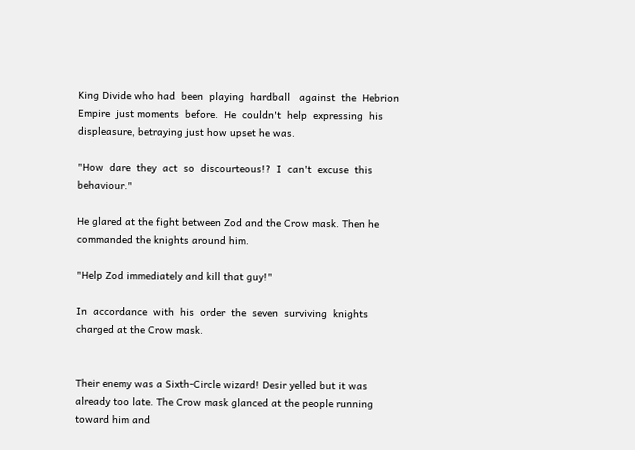King Divide who had  been  playing  hardball   against  the  Hebrion  Empire  just moments  before.  He  couldn't  help  expressing  his  displeasure, betraying just how upset he was.

"How  dare  they  act  so  discourteous!?  I  can't  excuse  this behaviour."

He glared at the fight between Zod and the Crow mask. Then he commanded the knights around him.

"Help Zod immediately and kill that guy!"

In  accordance  with  his  order  the  seven  surviving  knights charged at the Crow mask.


Their enemy was a Sixth-Circle wizard! Desir yelled but it was already too late. The Crow mask glanced at the people running toward him and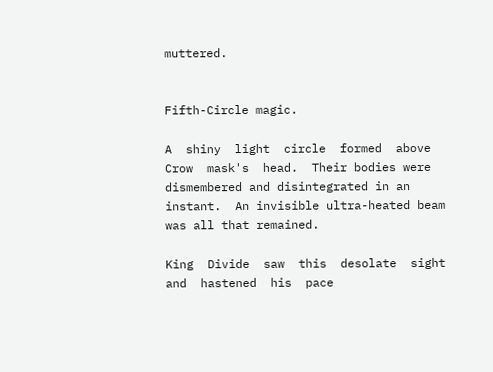muttered.


Fifth-Circle magic.

A  shiny  light  circle  formed  above  Crow  mask's  head.  Their bodies were dismembered and disintegrated in an instant.  An invisible ultra-heated beam was all that remained.

King  Divide  saw  this  desolate  sight  and  hastened  his  pace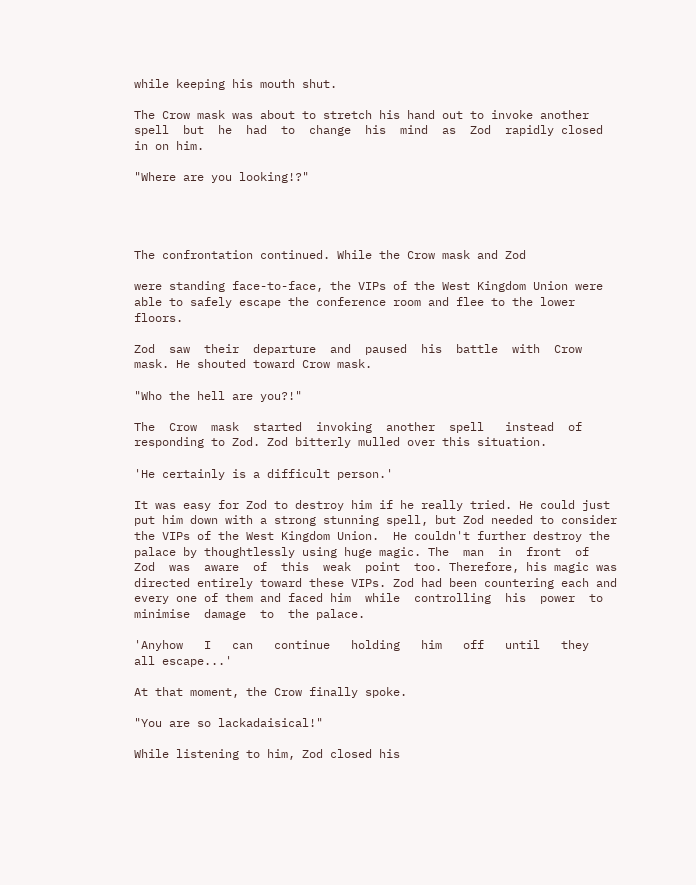while keeping his mouth shut.

The Crow mask was about to stretch his hand out to invoke another  spell  but  he  had  to  change  his  mind  as  Zod  rapidly closed in on him.

"Where are you looking!?"




The confrontation continued. While the Crow mask and Zod

were standing face-to-face, the VIPs of the West Kingdom Union were able to safely escape the conference room and flee to the lower floors.

Zod  saw  their  departure  and  paused  his  battle  with  Crow mask. He shouted toward Crow mask.

"Who the hell are you?!"

The  Crow  mask  started  invoking  another  spell   instead  of responding to Zod. Zod bitterly mulled over this situation.

'He certainly is a difficult person.'

It was easy for Zod to destroy him if he really tried. He could just put him down with a strong stunning spell, but Zod needed to consider the VIPs of the West Kingdom Union.  He couldn't further destroy the palace by thoughtlessly using huge magic. The  man  in  front  of  Zod  was  aware  of  this  weak  point  too. Therefore, his magic was directed entirely toward these VIPs. Zod had been countering each and every one of them and faced him  while  controlling  his  power  to  minimise  damage  to  the palace.

'Anyhow   I   can   continue   holding   him   off   until   they   all escape...'

At that moment, the Crow finally spoke.

"You are so lackadaisical!"

While listening to him, Zod closed his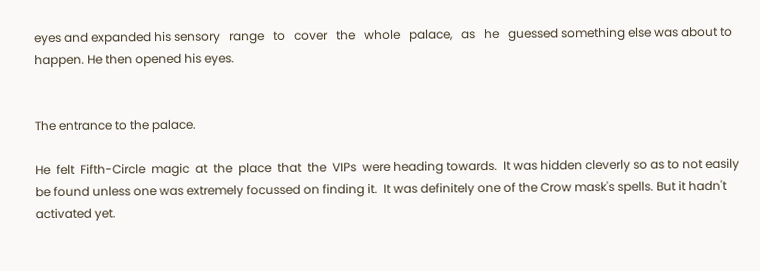eyes and expanded his sensory   range   to   cover   the   whole   palace,   as   he   guessed something else was about to happen. He then opened his eyes.


The entrance to the palace.

He  felt  Fifth-Circle  magic  at  the  place  that  the  VIPs  were heading towards.  It was hidden cleverly so as to not easily be found unless one was extremely focussed on finding it.  It was definitely one of the Crow mask's spells. But it hadn't activated yet.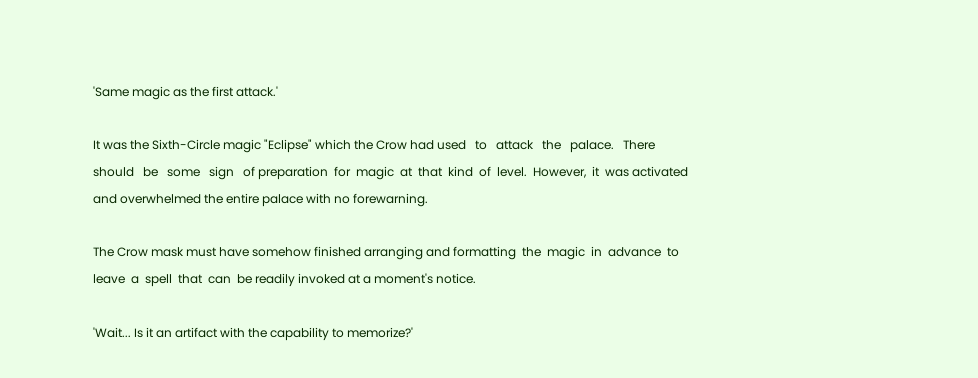'Same magic as the first attack.'

It was the Sixth-Circle magic "Eclipse" which the Crow had used   to   attack   the   palace.   There   should   be   some   sign   of preparation  for  magic  at  that  kind  of  level.  However,  it  was activated and overwhelmed the entire palace with no forewarning.

The Crow mask must have somehow finished arranging and formatting  the  magic  in  advance  to  leave  a  spell  that  can  be readily invoked at a moment's notice.

'Wait... Is it an artifact with the capability to memorize?'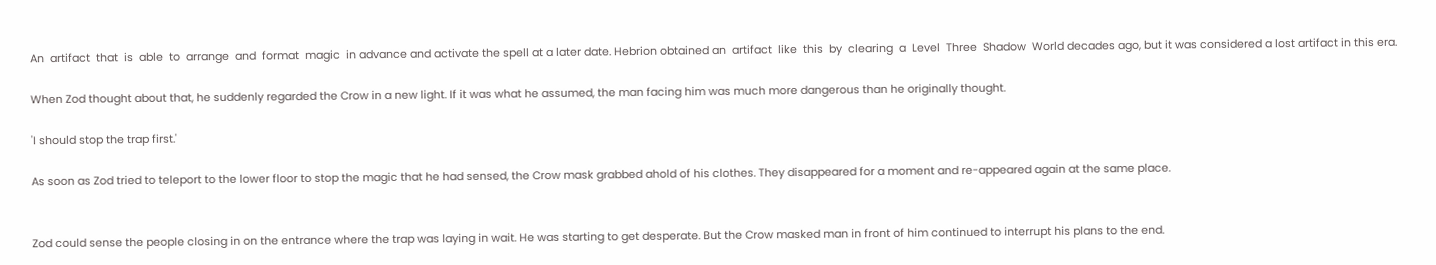An  artifact  that  is  able  to  arrange  and  format  magic  in advance and activate the spell at a later date. Hebrion obtained an  artifact  like  this  by  clearing  a  Level  Three  Shadow  World decades ago, but it was considered a lost artifact in this era.

When Zod thought about that, he suddenly regarded the Crow in a new light. If it was what he assumed, the man facing him was much more dangerous than he originally thought.

'I should stop the trap first.'

As soon as Zod tried to teleport to the lower floor to stop the magic that he had sensed, the Crow mask grabbed ahold of his clothes. They disappeared for a moment and re-appeared again at the same place.


Zod could sense the people closing in on the entrance where the trap was laying in wait. He was starting to get desperate. But the Crow masked man in front of him continued to interrupt his plans to the end.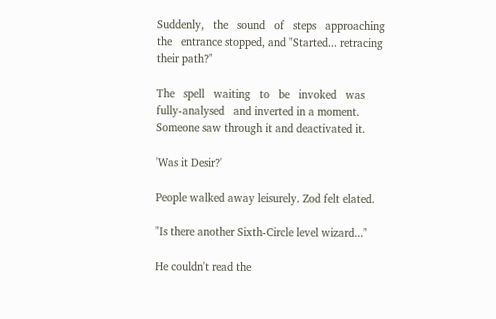Suddenly,   the   sound   of   steps   approaching   the   entrance stopped, and "Started... retracing their path?"

The   spell   waiting   to   be   invoked   was   fully-analysed   and inverted in a moment. Someone saw through it and deactivated it.

'Was it Desir?'

People walked away leisurely. Zod felt elated.

"Is there another Sixth-Circle level wizard..."

He couldn't read the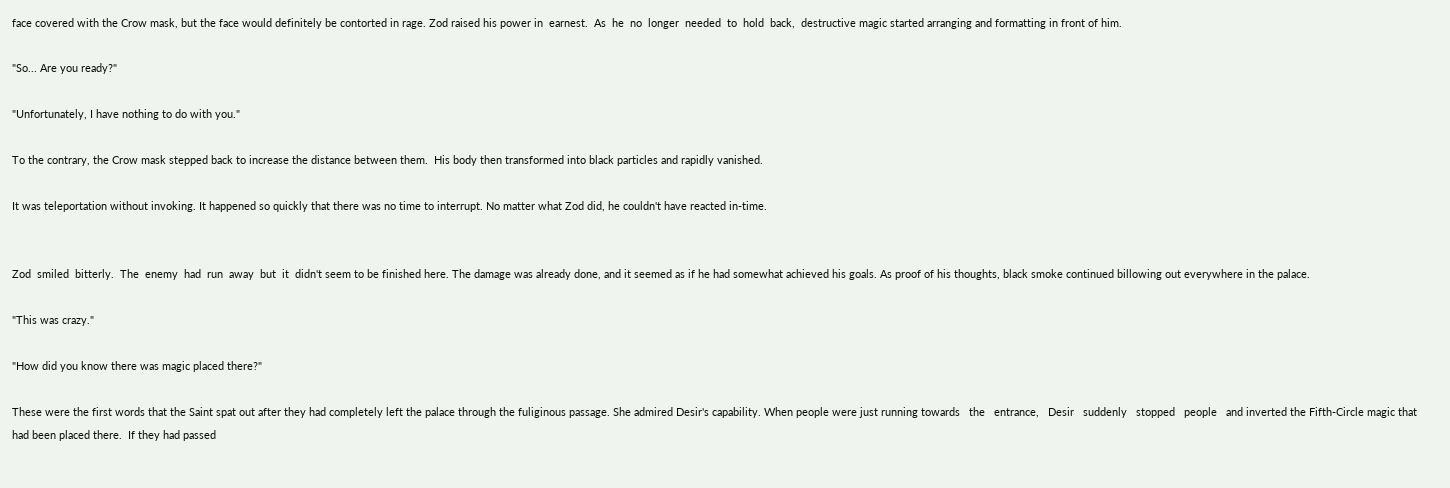face covered with the Crow mask, but the face would definitely be contorted in rage. Zod raised his power in  earnest.  As  he  no  longer  needed  to  hold  back,  destructive magic started arranging and formatting in front of him.

"So... Are you ready?"

"Unfortunately, I have nothing to do with you."

To the contrary, the Crow mask stepped back to increase the distance between them.  His body then transformed into black particles and rapidly vanished.

It was teleportation without invoking. It happened so quickly that there was no time to interrupt. No matter what Zod did, he couldn't have reacted in-time.


Zod  smiled  bitterly.  The  enemy  had  run  away  but  it  didn't seem to be finished here. The damage was already done, and it seemed as if he had somewhat achieved his goals. As proof of his thoughts, black smoke continued billowing out everywhere in the palace.

"This was crazy."

"How did you know there was magic placed there?"

These were the first words that the Saint spat out after they had completely left the palace through the fuliginous passage. She admired Desir's capability. When people were just running towards   the   entrance,   Desir   suddenly   stopped   people   and inverted the Fifth-Circle magic that had been placed there.  If they had passed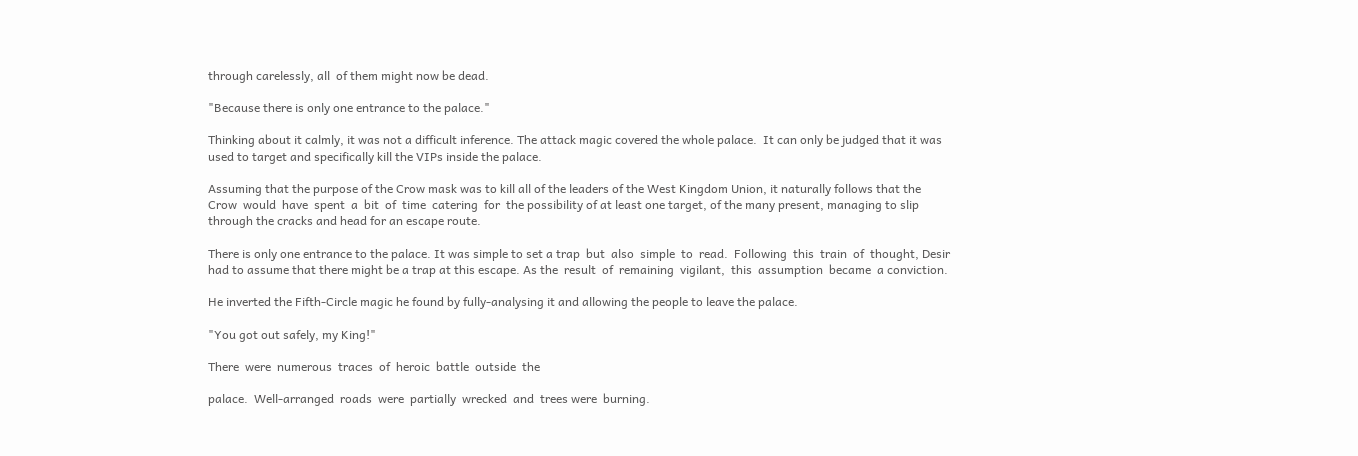through carelessly, all  of them might now be dead.

"Because there is only one entrance to the palace."

Thinking about it calmly, it was not a difficult inference. The attack magic covered the whole palace.  It can only be judged that it was used to target and specifically kill the VIPs inside the palace.

Assuming that the purpose of the Crow mask was to kill all of the leaders of the West Kingdom Union, it naturally follows that the  Crow  would  have  spent  a  bit  of  time  catering  for  the possibility of at least one target, of the many present, managing to slip through the cracks and head for an escape route.

There is only one entrance to the palace. It was simple to set a trap  but  also  simple  to  read.  Following  this  train  of  thought, Desir had to assume that there might be a trap at this escape. As the  result  of  remaining  vigilant,  this  assumption  became  a conviction.

He inverted the Fifth-Circle magic he found by fully-analysing it and allowing the people to leave the palace.

"You got out safely, my King!"

There  were  numerous  traces  of  heroic  battle  outside  the

palace.  Well-arranged  roads  were  partially  wrecked  and  trees were  burning.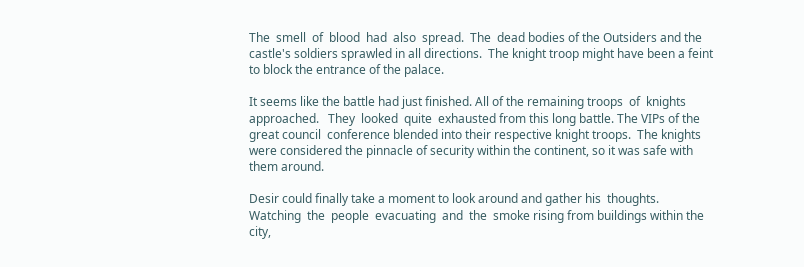The  smell  of  blood  had  also  spread.  The  dead bodies of the Outsiders and the castle's soldiers sprawled in all directions.  The knight troop might have been a feint to block the entrance of the palace.

It seems like the battle had just finished. All of the remaining troops  of  knights  approached.   They  looked  quite  exhausted from this long battle. The VIPs of the great council  conference blended into their respective knight troops.  The knights were considered the pinnacle of security within the continent, so it was safe with them around.

Desir could finally take a moment to look around and gather his  thoughts.  Watching  the  people  evacuating  and  the  smoke rising from buildings within the city,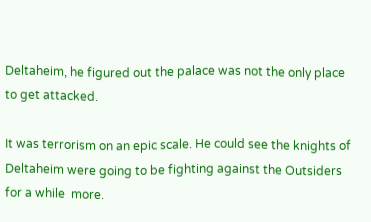Deltaheim, he figured out the palace was not the only place to get attacked.

It was terrorism on an epic scale. He could see the knights of Deltaheim were going to be fighting against the Outsiders for a while  more.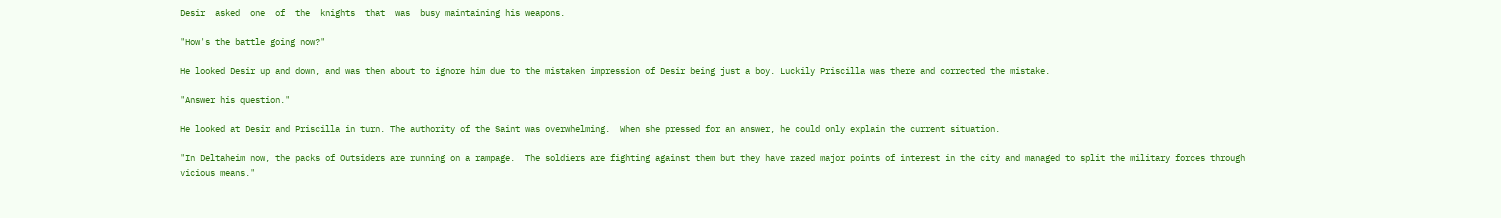Desir  asked  one  of  the  knights  that  was  busy maintaining his weapons.

"How's the battle going now?"

He looked Desir up and down, and was then about to ignore him due to the mistaken impression of Desir being just a boy. Luckily Priscilla was there and corrected the mistake.

"Answer his question."

He looked at Desir and Priscilla in turn. The authority of the Saint was overwhelming.  When she pressed for an answer, he could only explain the current situation.

"In Deltaheim now, the packs of Outsiders are running on a rampage.  The soldiers are fighting against them but they have razed major points of interest in the city and managed to split the military forces through vicious means."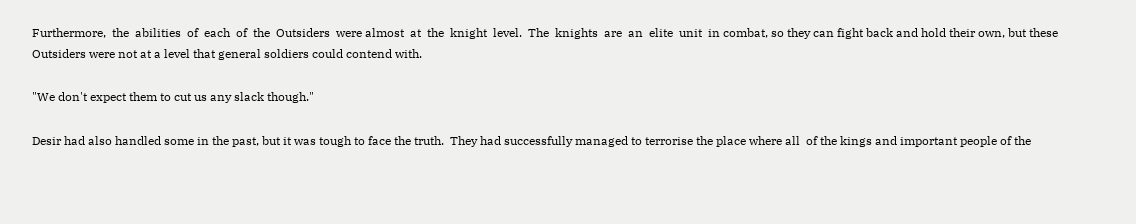Furthermore,  the  abilities  of  each  of  the  Outsiders  were almost  at  the  knight  level.  The  knights  are  an  elite  unit  in combat, so they can fight back and hold their own, but these Outsiders were not at a level that general soldiers could contend with.

"We don't expect them to cut us any slack though."

Desir had also handled some in the past, but it was tough to face the truth.  They had successfully managed to terrorise the place where all  of the kings and important people of the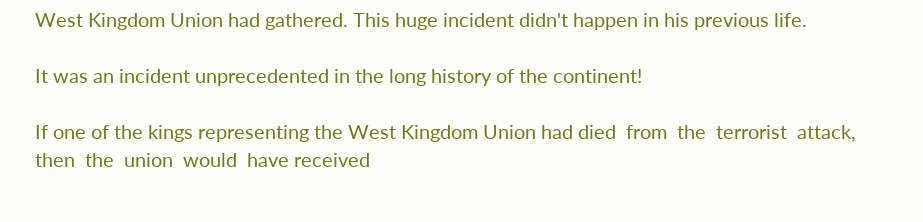West Kingdom Union had gathered. This huge incident didn't happen in his previous life.

It was an incident unprecedented in the long history of the continent!

If one of the kings representing the West Kingdom Union had died  from  the  terrorist  attack,  then  the  union  would  have received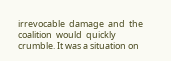irrevocable  damage  and  the  coalition  would  quickly crumble. It was a situation on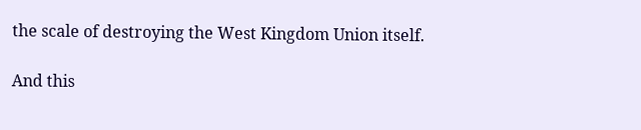the scale of destroying the West Kingdom Union itself.

And this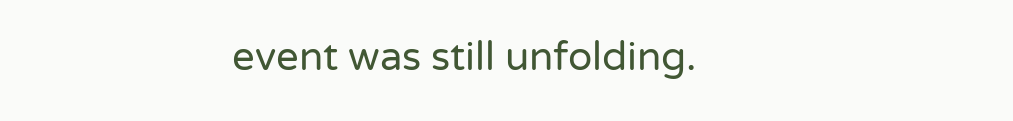event was still unfolding.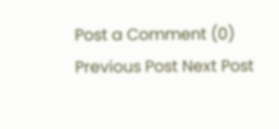Post a Comment (0)
Previous Post Next Post